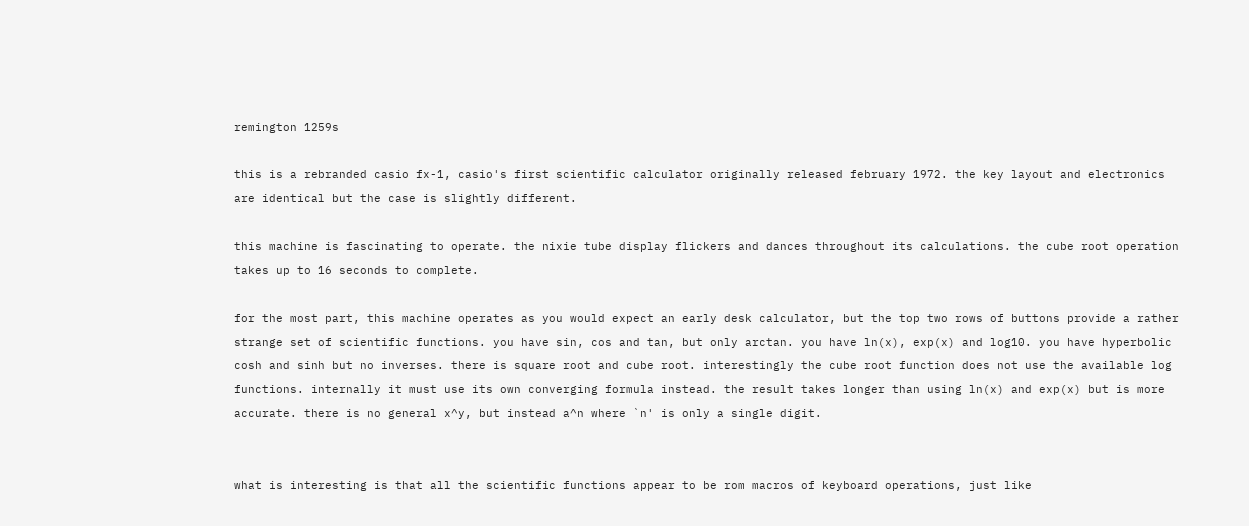remington 1259s

this is a rebranded casio fx-1, casio's first scientific calculator originally released february 1972. the key layout and electronics are identical but the case is slightly different.

this machine is fascinating to operate. the nixie tube display flickers and dances throughout its calculations. the cube root operation takes up to 16 seconds to complete.

for the most part, this machine operates as you would expect an early desk calculator, but the top two rows of buttons provide a rather strange set of scientific functions. you have sin, cos and tan, but only arctan. you have ln(x), exp(x) and log10. you have hyperbolic cosh and sinh but no inverses. there is square root and cube root. interestingly the cube root function does not use the available log functions. internally it must use its own converging formula instead. the result takes longer than using ln(x) and exp(x) but is more accurate. there is no general x^y, but instead a^n where `n' is only a single digit.


what is interesting is that all the scientific functions appear to be rom macros of keyboard operations, just like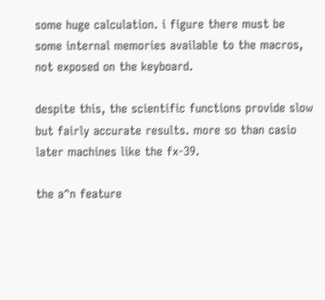some huge calculation. i figure there must be some internal memories available to the macros, not exposed on the keyboard.

despite this, the scientific functions provide slow but fairly accurate results. more so than casio later machines like the fx-39.

the a^n feature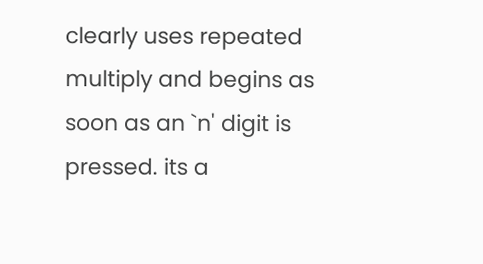clearly uses repeated multiply and begins as soon as an `n' digit is pressed. its a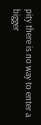pity there is no way to enter a bigger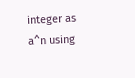integer as a^n using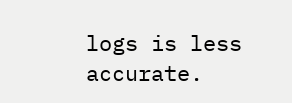logs is less accurate.